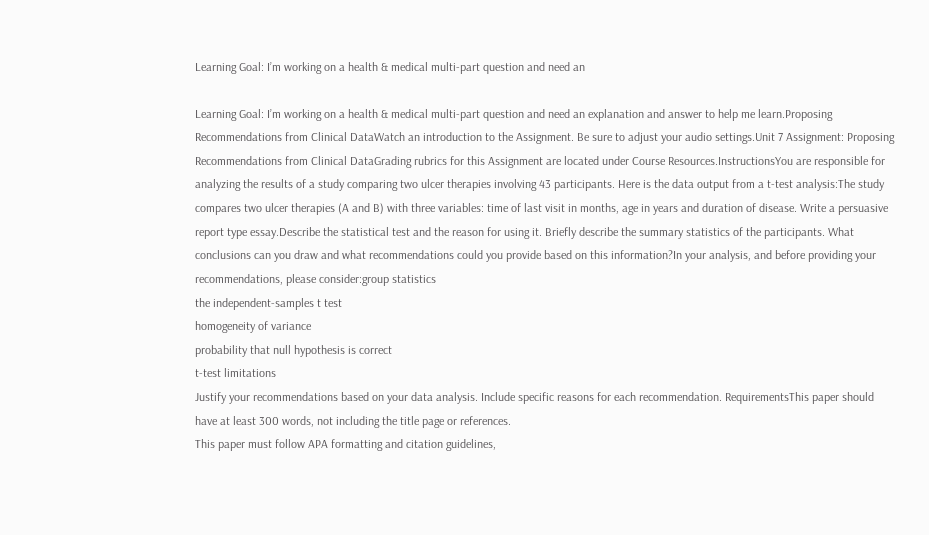Learning Goal: I’m working on a health & medical multi-part question and need an

Learning Goal: I’m working on a health & medical multi-part question and need an explanation and answer to help me learn.Proposing Recommendations from Clinical DataWatch an introduction to the Assignment. Be sure to adjust your audio settings.Unit 7 Assignment: Proposing Recommendations from Clinical DataGrading rubrics for this Assignment are located under Course Resources.InstructionsYou are responsible for analyzing the results of a study comparing two ulcer therapies involving 43 participants. Here is the data output from a t-test analysis:The study compares two ulcer therapies (A and B) with three variables: time of last visit in months, age in years and duration of disease. Write a persuasive report type essay.Describe the statistical test and the reason for using it. Briefly describe the summary statistics of the participants. What conclusions can you draw and what recommendations could you provide based on this information?In your analysis, and before providing your recommendations, please consider:group statistics
the independent-samples t test
homogeneity of variance
probability that null hypothesis is correct
t-test limitations
Justify your recommendations based on your data analysis. Include specific reasons for each recommendation. RequirementsThis paper should have at least 300 words, not including the title page or references.
This paper must follow APA formatting and citation guidelines,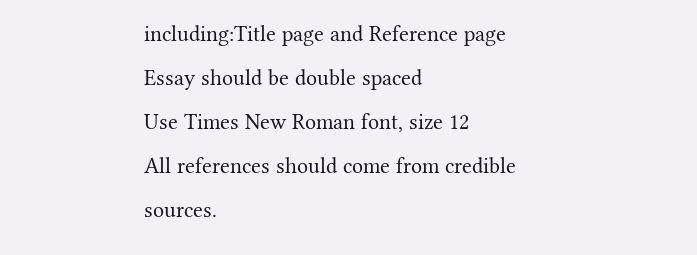including:Title page and Reference page
Essay should be double spaced
Use Times New Roman font, size 12
All references should come from credible sources.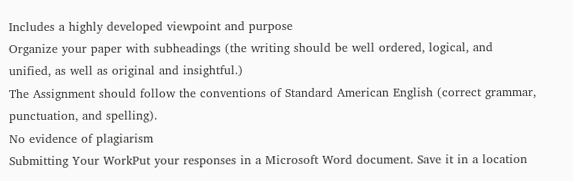Includes a highly developed viewpoint and purpose
Organize your paper with subheadings (the writing should be well ordered, logical, and unified, as well as original and insightful.)
The Assignment should follow the conventions of Standard American English (correct grammar, punctuation, and spelling).
No evidence of plagiarism
Submitting Your WorkPut your responses in a Microsoft Word document. Save it in a location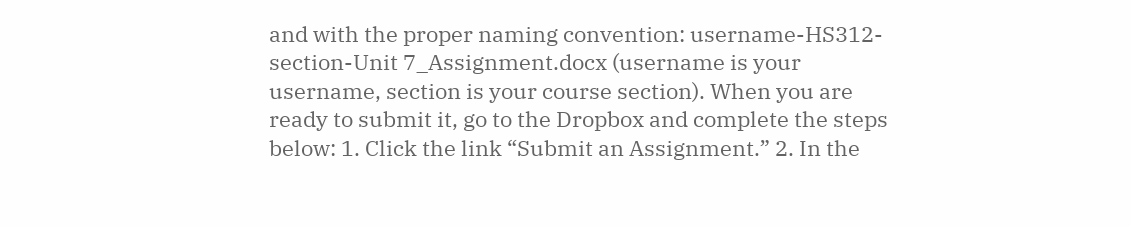and with the proper naming convention: username-HS312-section-Unit 7_Assignment.docx (username is your username, section is your course section). When you are ready to submit it, go to the Dropbox and complete the steps below: 1. Click the link “Submit an Assignment.” 2. In the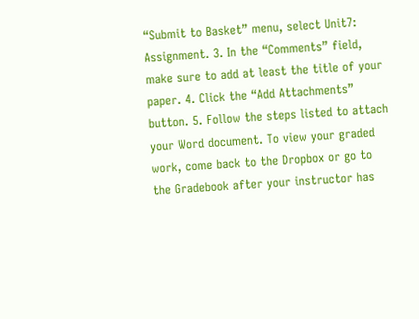“Submit to Basket” menu, select Unit7: Assignment. 3. In the “Comments” field, make sure to add at least the title of your paper. 4. Click the “Add Attachments” button. 5. Follow the steps listed to attach your Word document. To view your graded work, come back to the Dropbox or go to the Gradebook after your instructor has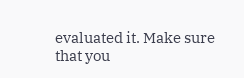evaluated it. Make sure that you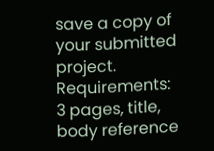save a copy of your submitted project.
Requirements: 3 pages, title, body reference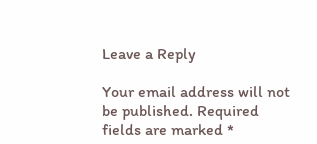Leave a Reply

Your email address will not be published. Required fields are marked *